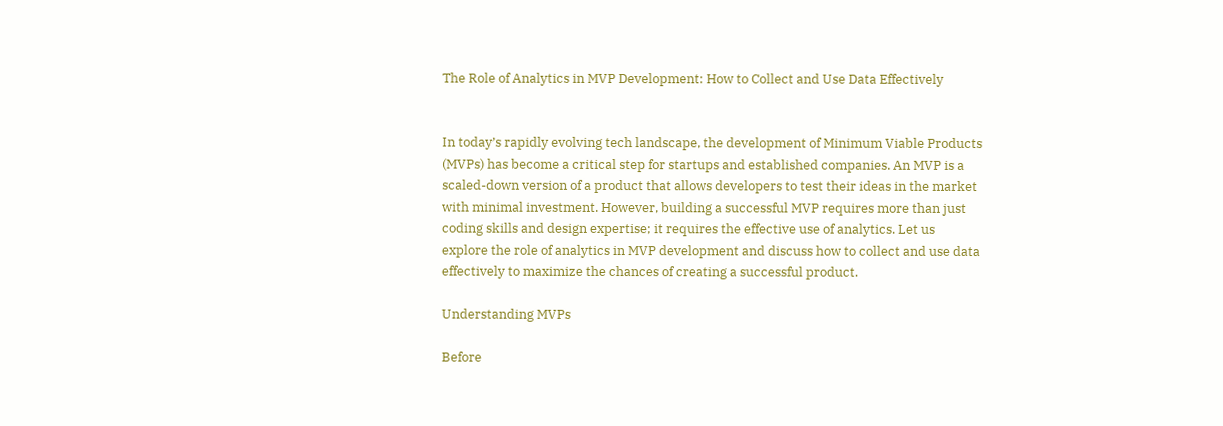The Role of Analytics in MVP Development: How to Collect and Use Data Effectively


In today’s rapidly evolving tech landscape, the development of Minimum Viable Products (MVPs) has become a critical step for startups and established companies. An MVP is a scaled-down version of a product that allows developers to test their ideas in the market with minimal investment. However, building a successful MVP requires more than just coding skills and design expertise; it requires the effective use of analytics. Let us explore the role of analytics in MVP development and discuss how to collect and use data effectively to maximize the chances of creating a successful product.

Understanding MVPs

Before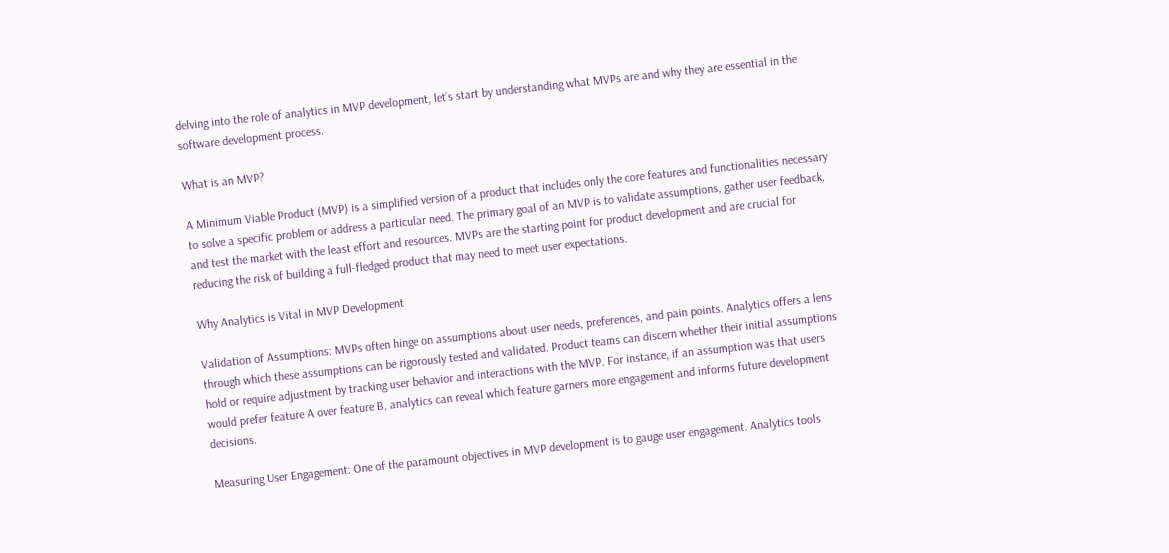delving into the role of analytics in MVP development, let’s start by understanding what MVPs are and why they are essential in the software development process.

What is an MVP?

A Minimum Viable Product (MVP) is a simplified version of a product that includes only the core features and functionalities necessary to solve a specific problem or address a particular need. The primary goal of an MVP is to validate assumptions, gather user feedback, and test the market with the least effort and resources. MVPs are the starting point for product development and are crucial for reducing the risk of building a full-fledged product that may need to meet user expectations.

Why Analytics is Vital in MVP Development

Validation of Assumptions: MVPs often hinge on assumptions about user needs, preferences, and pain points. Analytics offers a lens through which these assumptions can be rigorously tested and validated. Product teams can discern whether their initial assumptions hold or require adjustment by tracking user behavior and interactions with the MVP. For instance, if an assumption was that users would prefer feature A over feature B, analytics can reveal which feature garners more engagement and informs future development decisions.

Measuring User Engagement: One of the paramount objectives in MVP development is to gauge user engagement. Analytics tools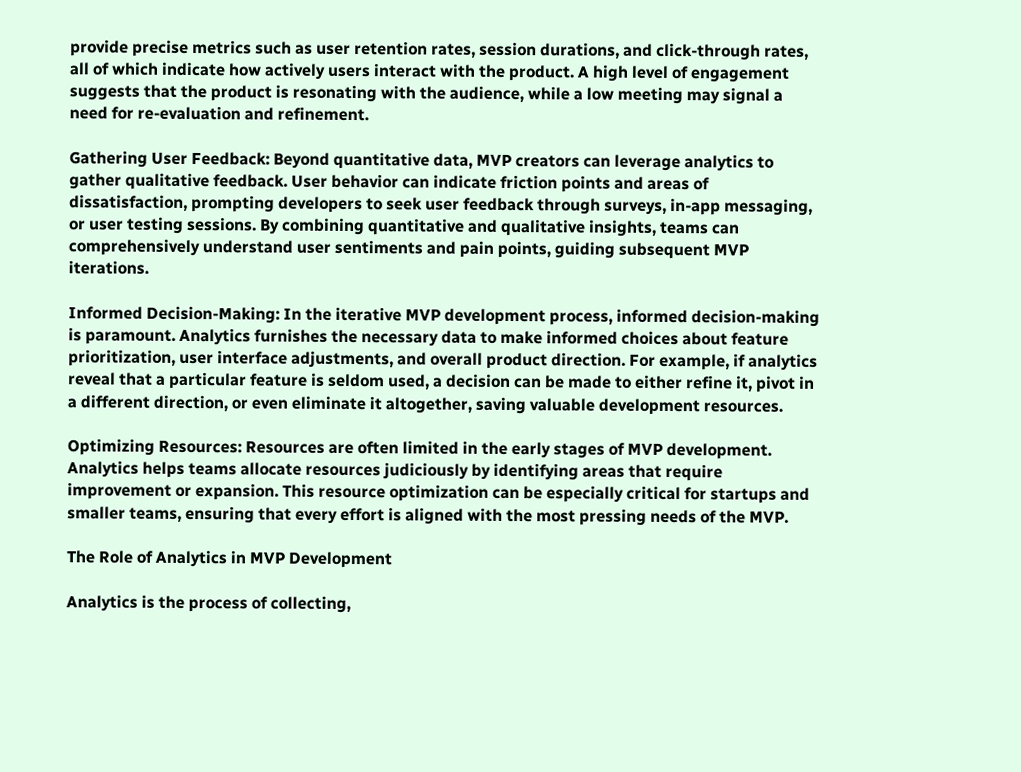provide precise metrics such as user retention rates, session durations, and click-through rates, all of which indicate how actively users interact with the product. A high level of engagement suggests that the product is resonating with the audience, while a low meeting may signal a need for re-evaluation and refinement.

Gathering User Feedback: Beyond quantitative data, MVP creators can leverage analytics to gather qualitative feedback. User behavior can indicate friction points and areas of dissatisfaction, prompting developers to seek user feedback through surveys, in-app messaging, or user testing sessions. By combining quantitative and qualitative insights, teams can comprehensively understand user sentiments and pain points, guiding subsequent MVP iterations.

Informed Decision-Making: In the iterative MVP development process, informed decision-making is paramount. Analytics furnishes the necessary data to make informed choices about feature prioritization, user interface adjustments, and overall product direction. For example, if analytics reveal that a particular feature is seldom used, a decision can be made to either refine it, pivot in a different direction, or even eliminate it altogether, saving valuable development resources.

Optimizing Resources: Resources are often limited in the early stages of MVP development. Analytics helps teams allocate resources judiciously by identifying areas that require improvement or expansion. This resource optimization can be especially critical for startups and smaller teams, ensuring that every effort is aligned with the most pressing needs of the MVP.

The Role of Analytics in MVP Development

Analytics is the process of collecting,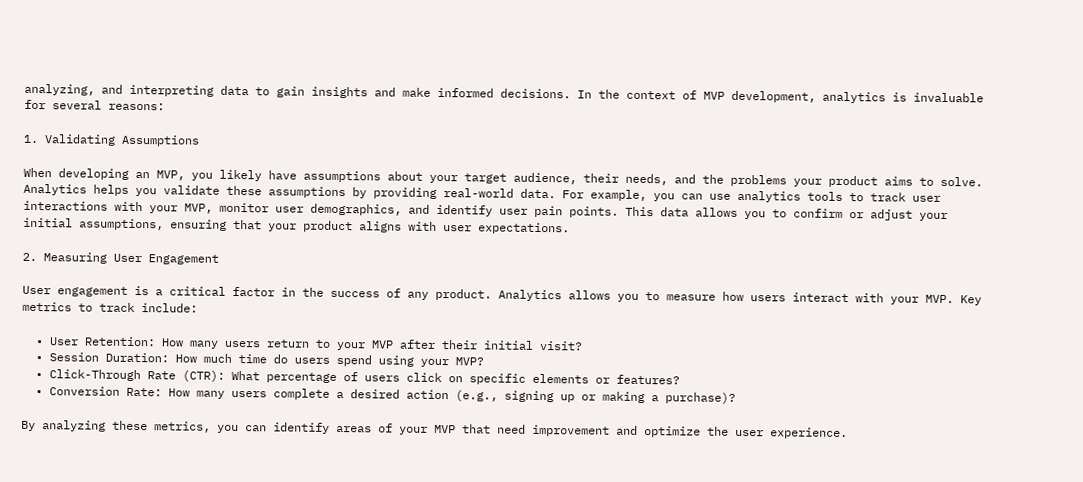analyzing, and interpreting data to gain insights and make informed decisions. In the context of MVP development, analytics is invaluable for several reasons:

1. Validating Assumptions

When developing an MVP, you likely have assumptions about your target audience, their needs, and the problems your product aims to solve. Analytics helps you validate these assumptions by providing real-world data. For example, you can use analytics tools to track user interactions with your MVP, monitor user demographics, and identify user pain points. This data allows you to confirm or adjust your initial assumptions, ensuring that your product aligns with user expectations.

2. Measuring User Engagement

User engagement is a critical factor in the success of any product. Analytics allows you to measure how users interact with your MVP. Key metrics to track include:

  • User Retention: How many users return to your MVP after their initial visit?
  • Session Duration: How much time do users spend using your MVP?
  • Click-Through Rate (CTR): What percentage of users click on specific elements or features?
  • Conversion Rate: How many users complete a desired action (e.g., signing up or making a purchase)?

By analyzing these metrics, you can identify areas of your MVP that need improvement and optimize the user experience.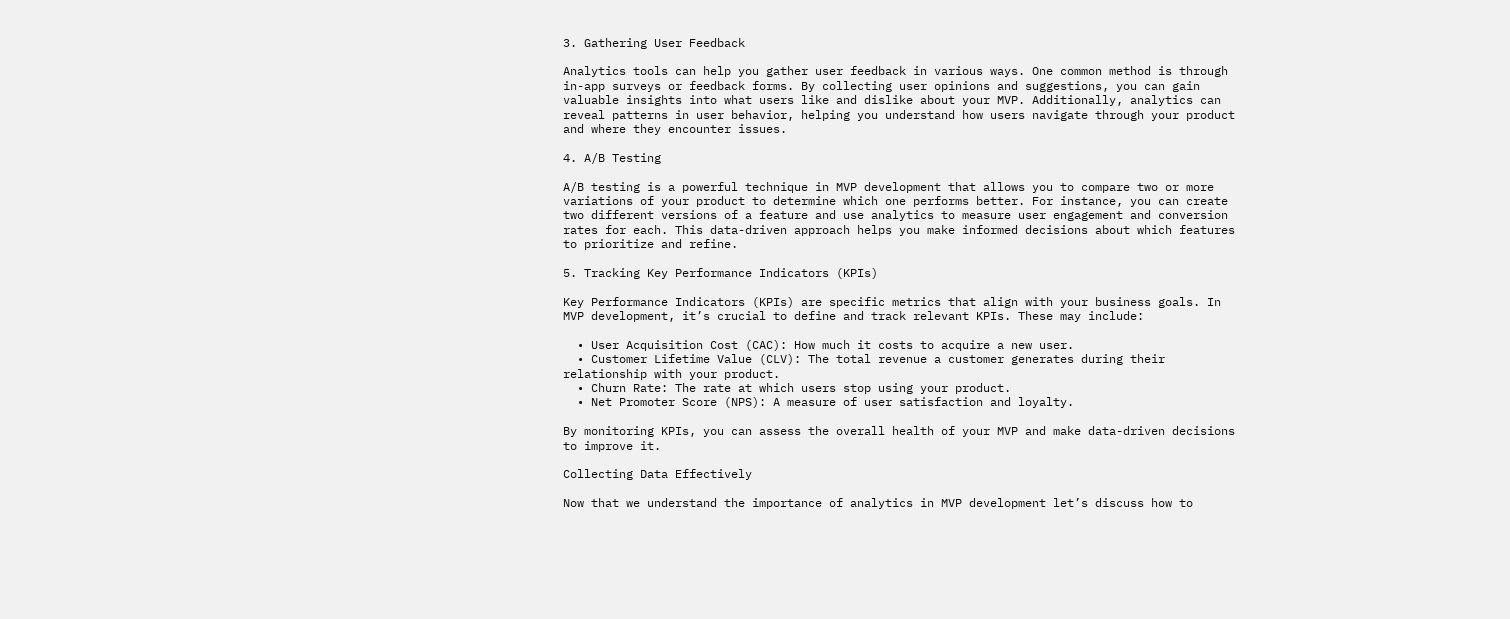3. Gathering User Feedback

Analytics tools can help you gather user feedback in various ways. One common method is through in-app surveys or feedback forms. By collecting user opinions and suggestions, you can gain valuable insights into what users like and dislike about your MVP. Additionally, analytics can reveal patterns in user behavior, helping you understand how users navigate through your product and where they encounter issues.

4. A/B Testing

A/B testing is a powerful technique in MVP development that allows you to compare two or more variations of your product to determine which one performs better. For instance, you can create two different versions of a feature and use analytics to measure user engagement and conversion rates for each. This data-driven approach helps you make informed decisions about which features to prioritize and refine.

5. Tracking Key Performance Indicators (KPIs)

Key Performance Indicators (KPIs) are specific metrics that align with your business goals. In MVP development, it’s crucial to define and track relevant KPIs. These may include:

  • User Acquisition Cost (CAC): How much it costs to acquire a new user.
  • Customer Lifetime Value (CLV): The total revenue a customer generates during their relationship with your product.
  • Churn Rate: The rate at which users stop using your product.
  • Net Promoter Score (NPS): A measure of user satisfaction and loyalty.

By monitoring KPIs, you can assess the overall health of your MVP and make data-driven decisions to improve it.

Collecting Data Effectively

Now that we understand the importance of analytics in MVP development let’s discuss how to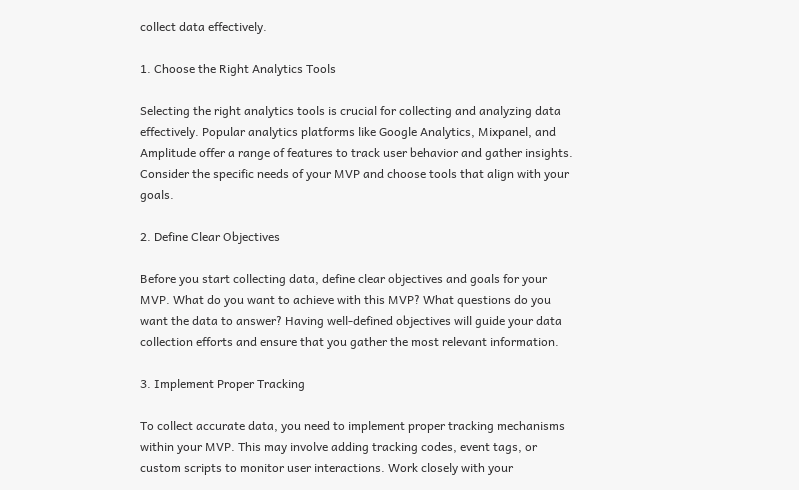collect data effectively.

1. Choose the Right Analytics Tools

Selecting the right analytics tools is crucial for collecting and analyzing data effectively. Popular analytics platforms like Google Analytics, Mixpanel, and Amplitude offer a range of features to track user behavior and gather insights. Consider the specific needs of your MVP and choose tools that align with your goals.

2. Define Clear Objectives

Before you start collecting data, define clear objectives and goals for your MVP. What do you want to achieve with this MVP? What questions do you want the data to answer? Having well-defined objectives will guide your data collection efforts and ensure that you gather the most relevant information.

3. Implement Proper Tracking

To collect accurate data, you need to implement proper tracking mechanisms within your MVP. This may involve adding tracking codes, event tags, or custom scripts to monitor user interactions. Work closely with your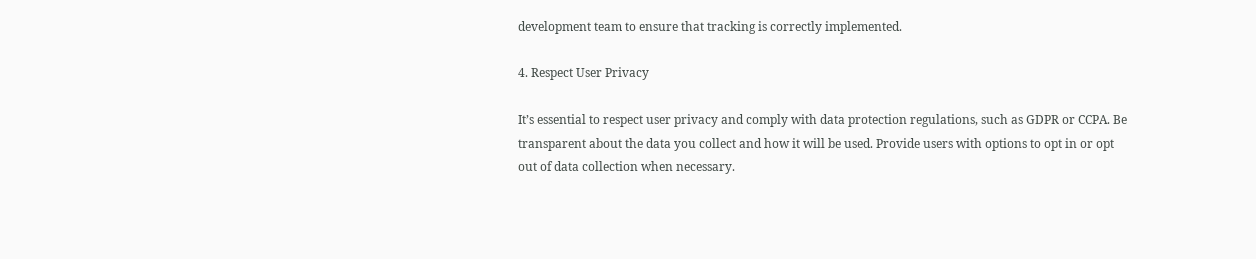development team to ensure that tracking is correctly implemented.

4. Respect User Privacy

It’s essential to respect user privacy and comply with data protection regulations, such as GDPR or CCPA. Be transparent about the data you collect and how it will be used. Provide users with options to opt in or opt out of data collection when necessary.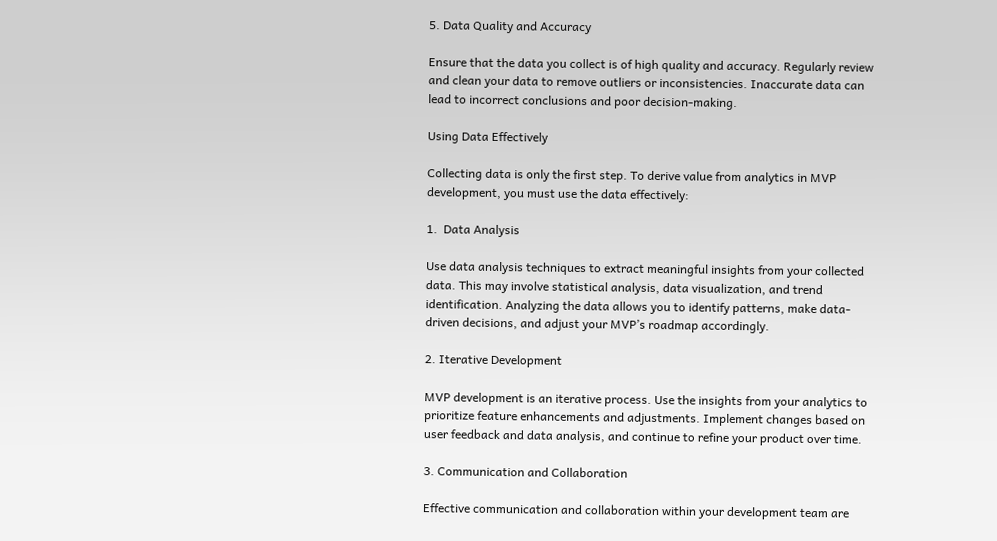5. Data Quality and Accuracy

Ensure that the data you collect is of high quality and accuracy. Regularly review and clean your data to remove outliers or inconsistencies. Inaccurate data can lead to incorrect conclusions and poor decision-making.

Using Data Effectively

Collecting data is only the first step. To derive value from analytics in MVP development, you must use the data effectively:

1.  Data Analysis

Use data analysis techniques to extract meaningful insights from your collected data. This may involve statistical analysis, data visualization, and trend identification. Analyzing the data allows you to identify patterns, make data-driven decisions, and adjust your MVP’s roadmap accordingly.

2. Iterative Development

MVP development is an iterative process. Use the insights from your analytics to prioritize feature enhancements and adjustments. Implement changes based on user feedback and data analysis, and continue to refine your product over time.

3. Communication and Collaboration

Effective communication and collaboration within your development team are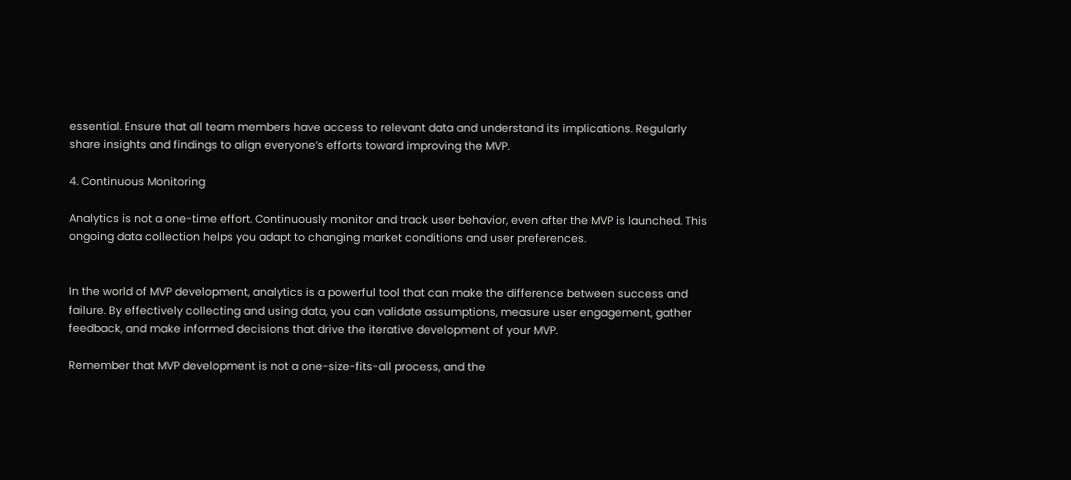essential. Ensure that all team members have access to relevant data and understand its implications. Regularly share insights and findings to align everyone’s efforts toward improving the MVP.

4. Continuous Monitoring

Analytics is not a one-time effort. Continuously monitor and track user behavior, even after the MVP is launched. This ongoing data collection helps you adapt to changing market conditions and user preferences.


In the world of MVP development, analytics is a powerful tool that can make the difference between success and failure. By effectively collecting and using data, you can validate assumptions, measure user engagement, gather feedback, and make informed decisions that drive the iterative development of your MVP.

Remember that MVP development is not a one-size-fits-all process, and the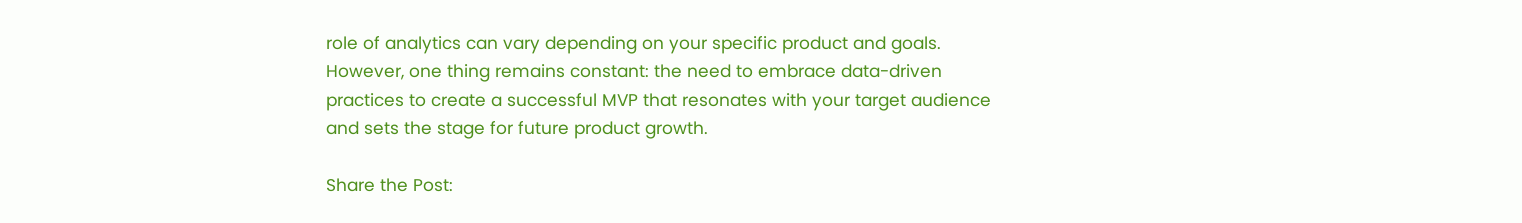role of analytics can vary depending on your specific product and goals. However, one thing remains constant: the need to embrace data-driven practices to create a successful MVP that resonates with your target audience and sets the stage for future product growth.

Share the Post: